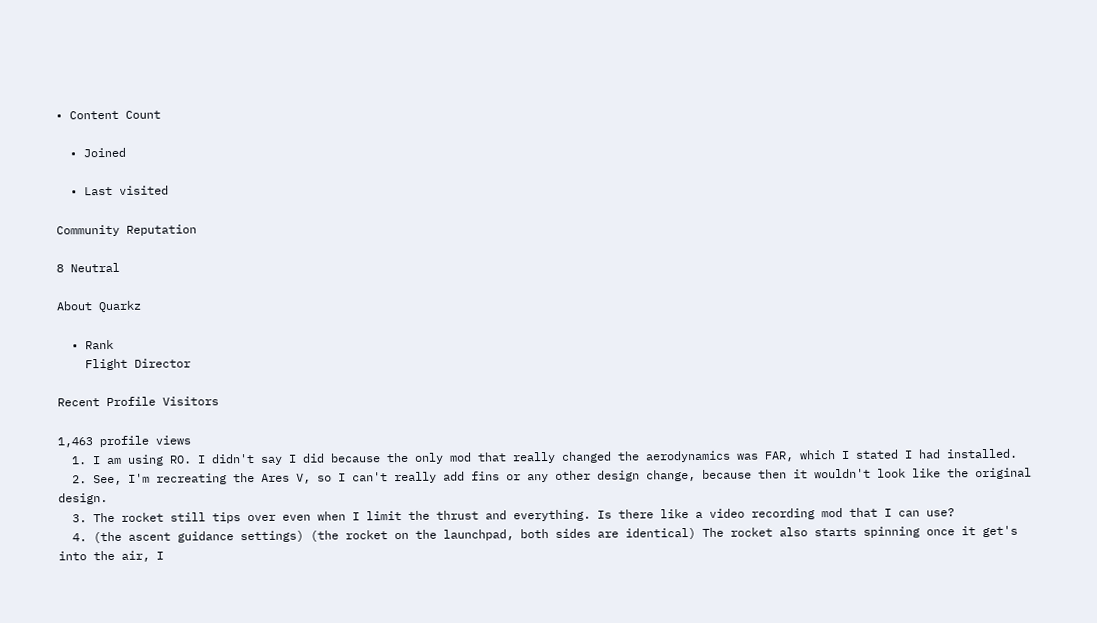• Content Count

  • Joined

  • Last visited

Community Reputation

8 Neutral

About Quarkz

  • Rank
    Flight Director

Recent Profile Visitors

1,463 profile views
  1. I am using RO. I didn't say I did because the only mod that really changed the aerodynamics was FAR, which I stated I had installed.
  2. See, I'm recreating the Ares V, so I can't really add fins or any other design change, because then it wouldn't look like the original design.
  3. The rocket still tips over even when I limit the thrust and everything. Is there like a video recording mod that I can use?
  4. (the ascent guidance settings) (the rocket on the launchpad, both sides are identical) The rocket also starts spinning once it get's into the air, I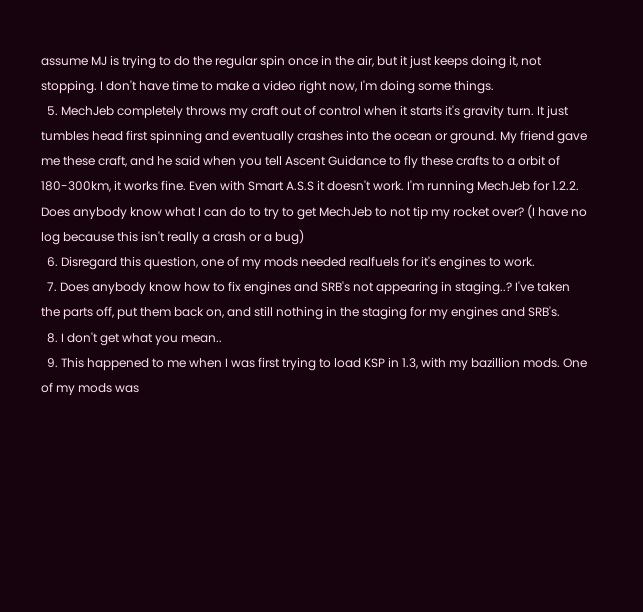assume MJ is trying to do the regular spin once in the air, but it just keeps doing it, not stopping. I don't have time to make a video right now, I'm doing some things.
  5. MechJeb completely throws my craft out of control when it starts it's gravity turn. It just tumbles head first spinning and eventually crashes into the ocean or ground. My friend gave me these craft, and he said when you tell Ascent Guidance to fly these crafts to a orbit of 180-300km, it works fine. Even with Smart A.S.S it doesn't work. I'm running MechJeb for 1.2.2. Does anybody know what I can do to try to get MechJeb to not tip my rocket over? (I have no log because this isn't really a crash or a bug)
  6. Disregard this question, one of my mods needed realfuels for it's engines to work.
  7. Does anybody know how to fix engines and SRB's not appearing in staging..? I've taken the parts off, put them back on, and still nothing in the staging for my engines and SRB's.
  8. I don't get what you mean..
  9. This happened to me when I was first trying to load KSP in 1.3, with my bazillion mods. One of my mods was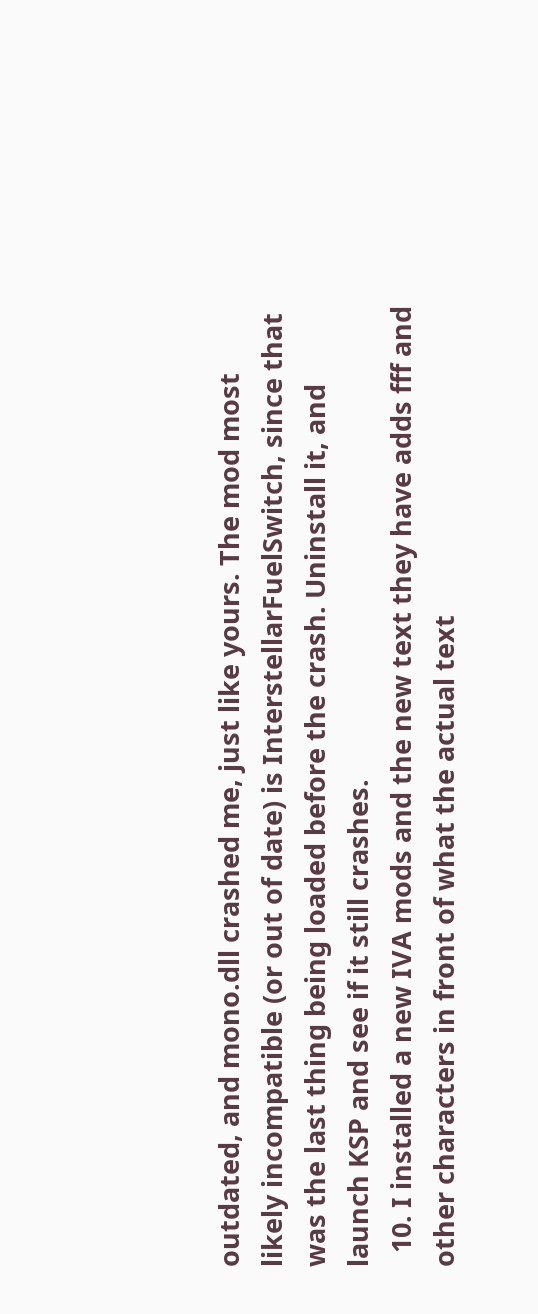outdated, and mono.dll crashed me, just like yours. The mod most likely incompatible (or out of date) is InterstellarFuelSwitch, since that was the last thing being loaded before the crash. Uninstall it, and launch KSP and see if it still crashes.
  10. I installed a new IVA mods and the new text they have adds fff and other characters in front of what the actual text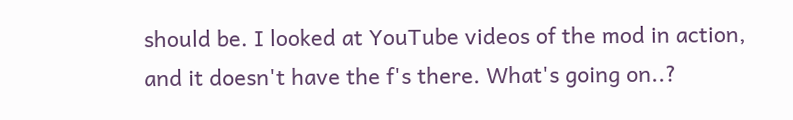should be. I looked at YouTube videos of the mod in action, and it doesn't have the f's there. What's going on..?